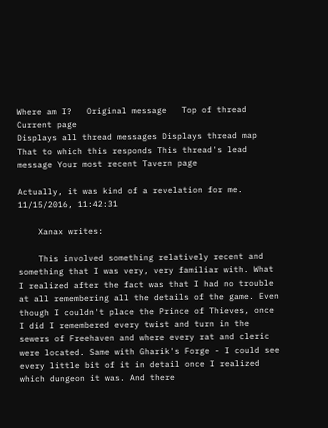Where am I?   Original message   Top of thread   Current page
Displays all thread messages Displays thread map That to which this responds This thread's lead message Your most recent Tavern page

Actually, it was kind of a revelation for me.
11/15/2016, 11:42:31

    Xanax writes:

    This involved something relatively recent and something that I was very, very familiar with. What I realized after the fact was that I had no trouble at all remembering all the details of the game. Even though I couldn't place the Prince of Thieves, once I did I remembered every twist and turn in the sewers of Freehaven and where every rat and cleric were located. Same with Gharik's Forge - I could see every little bit of it in detail once I realized which dungeon it was. And there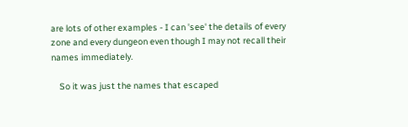are lots of other examples - I can 'see' the details of every zone and every dungeon even though I may not recall their names immediately.

    So it was just the names that escaped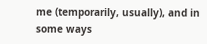me (temporarily, usually), and in some ways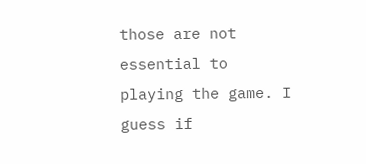those are not essential to playing the game. I guess if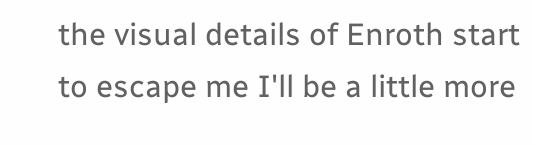the visual details of Enroth start to escape me I'll be a little more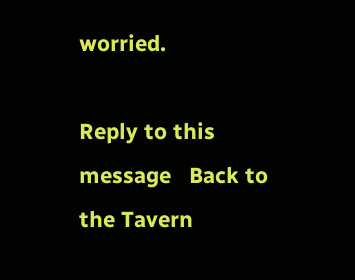worried.

Reply to this message   Back to the Tavern